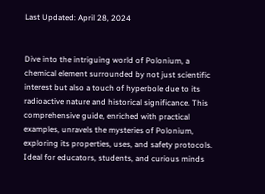Last Updated: April 28, 2024


Dive into the intriguing world of Polonium, a chemical element surrounded by not just scientific interest but also a touch of hyperbole due to its radioactive nature and historical significance. This comprehensive guide, enriched with practical examples, unravels the mysteries of Polonium, exploring its properties, uses, and safety protocols. Ideal for educators, students, and curious minds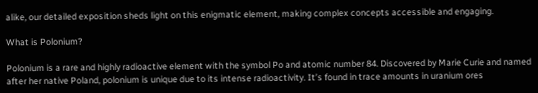alike, our detailed exposition sheds light on this enigmatic element, making complex concepts accessible and engaging.

What is Polonium?

Polonium is a rare and highly radioactive element with the symbol Po and atomic number 84. Discovered by Marie Curie and named after her native Poland, polonium is unique due to its intense radioactivity. It’s found in trace amounts in uranium ores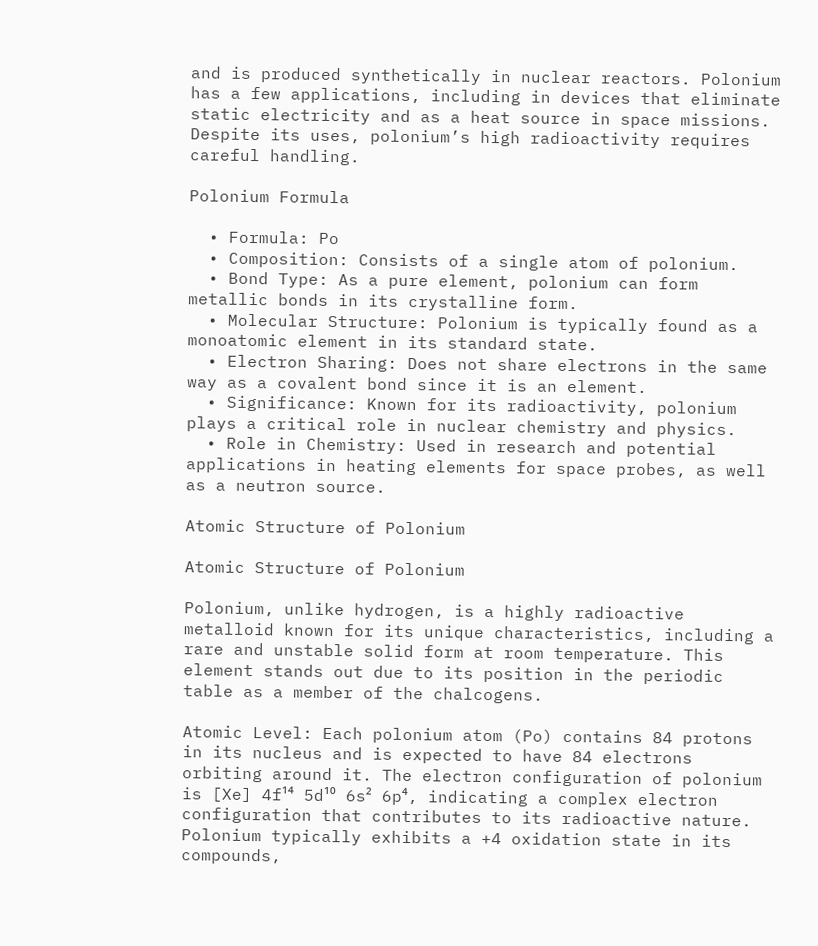and is produced synthetically in nuclear reactors. Polonium has a few applications, including in devices that eliminate static electricity and as a heat source in space missions. Despite its uses, polonium’s high radioactivity requires careful handling.

Polonium Formula

  • Formula: Po
  • Composition: Consists of a single atom of polonium.
  • Bond Type: As a pure element, polonium can form metallic bonds in its crystalline form.
  • Molecular Structure: Polonium is typically found as a monoatomic element in its standard state.
  • Electron Sharing: Does not share electrons in the same way as a covalent bond since it is an element.
  • Significance: Known for its radioactivity, polonium plays a critical role in nuclear chemistry and physics.
  • Role in Chemistry: Used in research and potential applications in heating elements for space probes, as well as a neutron source.

Atomic Structure of Polonium

Atomic Structure of Polonium

Polonium, unlike hydrogen, is a highly radioactive metalloid known for its unique characteristics, including a rare and unstable solid form at room temperature. This element stands out due to its position in the periodic table as a member of the chalcogens.

Atomic Level: Each polonium atom (Po) contains 84 protons in its nucleus and is expected to have 84 electrons orbiting around it. The electron configuration of polonium is [Xe] 4f¹⁴ 5d¹⁰ 6s² 6p⁴, indicating a complex electron configuration that contributes to its radioactive nature. Polonium typically exhibits a +4 oxidation state in its compounds,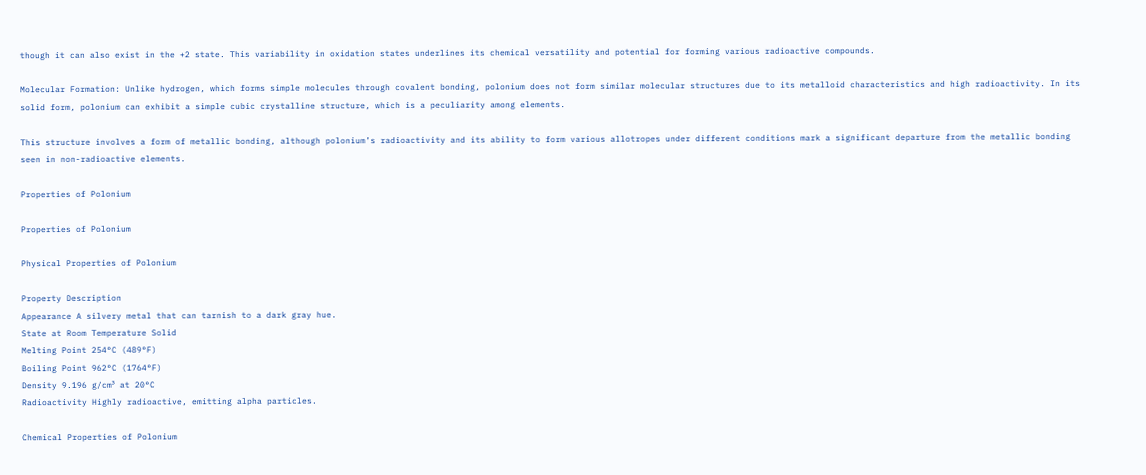though it can also exist in the +2 state. This variability in oxidation states underlines its chemical versatility and potential for forming various radioactive compounds.

Molecular Formation: Unlike hydrogen, which forms simple molecules through covalent bonding, polonium does not form similar molecular structures due to its metalloid characteristics and high radioactivity. In its solid form, polonium can exhibit a simple cubic crystalline structure, which is a peculiarity among elements.

This structure involves a form of metallic bonding, although polonium’s radioactivity and its ability to form various allotropes under different conditions mark a significant departure from the metallic bonding seen in non-radioactive elements.

Properties of Polonium

Properties of Polonium

Physical Properties of Polonium

Property Description
Appearance A silvery metal that can tarnish to a dark gray hue.
State at Room Temperature Solid
Melting Point 254°C (489°F)
Boiling Point 962°C (1764°F)
Density 9.196 g/cm³ at 20°C
Radioactivity Highly radioactive, emitting alpha particles.

Chemical Properties of Polonium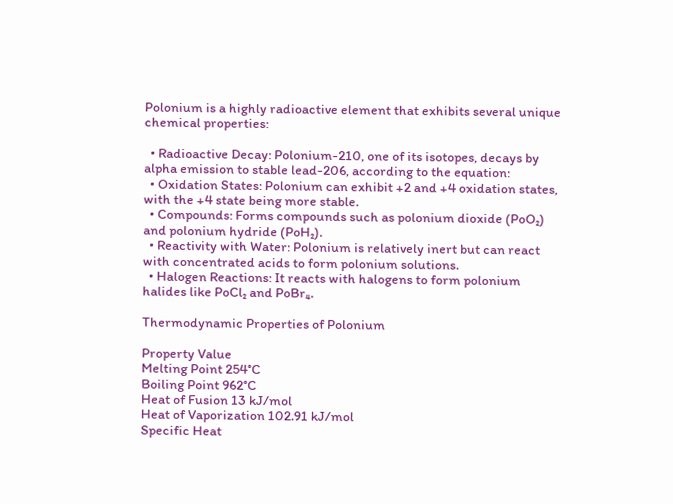Polonium is a highly radioactive element that exhibits several unique chemical properties:

  • Radioactive Decay: Polonium-210, one of its isotopes, decays by alpha emission to stable lead-206, according to the equation:
  • Oxidation States: Polonium can exhibit +2 and +4 oxidation states, with the +4 state being more stable.
  • Compounds: Forms compounds such as polonium dioxide (PoO₂) and polonium hydride (PoH₂).
  • Reactivity with Water: Polonium is relatively inert but can react with concentrated acids to form polonium solutions.
  • Halogen Reactions: It reacts with halogens to form polonium halides like PoCl₂ and PoBr₄.

Thermodynamic Properties of Polonium

Property Value
Melting Point 254°C
Boiling Point 962°C
Heat of Fusion 13 kJ/mol
Heat of Vaporization 102.91 kJ/mol
Specific Heat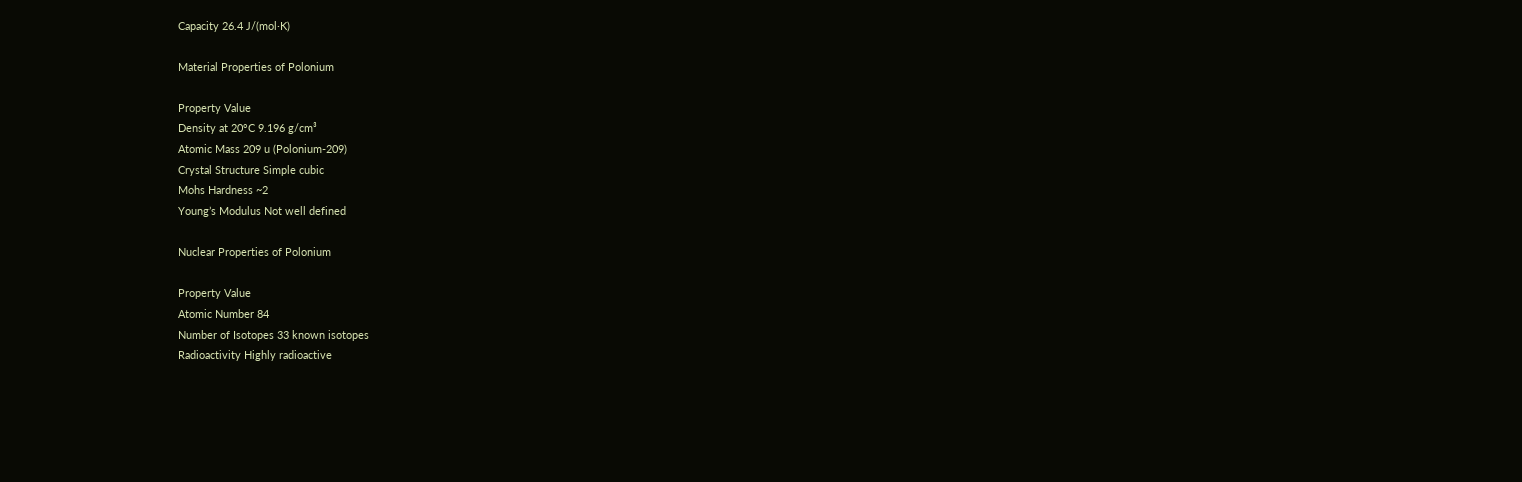Capacity 26.4 J/(mol·K)

Material Properties of Polonium

Property Value
Density at 20°C 9.196 g/cm³
Atomic Mass 209 u (Polonium-209)
Crystal Structure Simple cubic
Mohs Hardness ~2
Young’s Modulus Not well defined

Nuclear Properties of Polonium

Property Value
Atomic Number 84
Number of Isotopes 33 known isotopes
Radioactivity Highly radioactive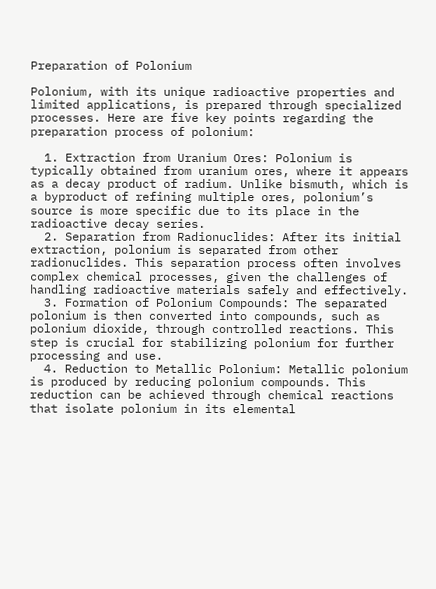Preparation of Polonium

Polonium, with its unique radioactive properties and limited applications, is prepared through specialized processes. Here are five key points regarding the preparation process of polonium:

  1. Extraction from Uranium Ores: Polonium is typically obtained from uranium ores, where it appears as a decay product of radium. Unlike bismuth, which is a byproduct of refining multiple ores, polonium’s source is more specific due to its place in the radioactive decay series.
  2. Separation from Radionuclides: After its initial extraction, polonium is separated from other radionuclides. This separation process often involves complex chemical processes, given the challenges of handling radioactive materials safely and effectively.
  3. Formation of Polonium Compounds: The separated polonium is then converted into compounds, such as polonium dioxide, through controlled reactions. This step is crucial for stabilizing polonium for further processing and use.
  4. Reduction to Metallic Polonium: Metallic polonium is produced by reducing polonium compounds. This reduction can be achieved through chemical reactions that isolate polonium in its elemental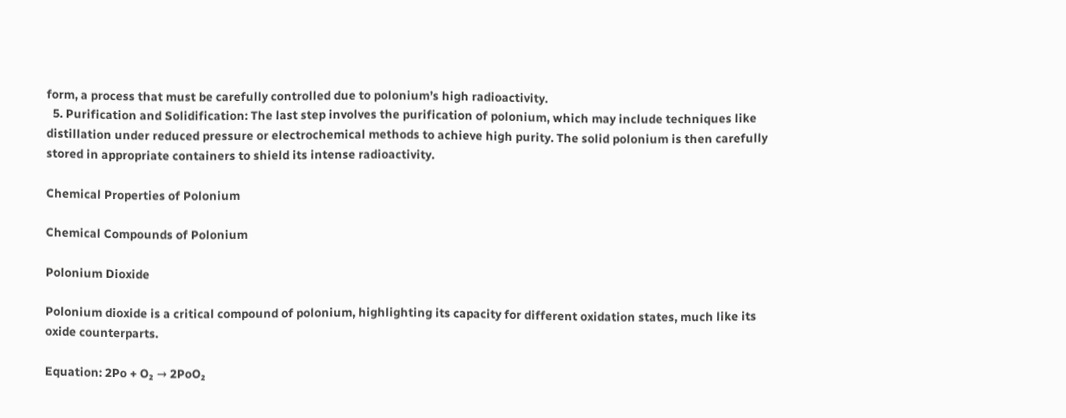form, a process that must be carefully controlled due to polonium’s high radioactivity.
  5. Purification and Solidification: The last step involves the purification of polonium, which may include techniques like distillation under reduced pressure or electrochemical methods to achieve high purity. The solid polonium is then carefully stored in appropriate containers to shield its intense radioactivity.

Chemical Properties of Polonium

Chemical Compounds of Polonium

Polonium Dioxide

Polonium dioxide is a critical compound of polonium, highlighting its capacity for different oxidation states, much like its oxide counterparts.

Equation: 2Po + O₂ → 2PoO₂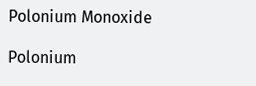Polonium Monoxide

Polonium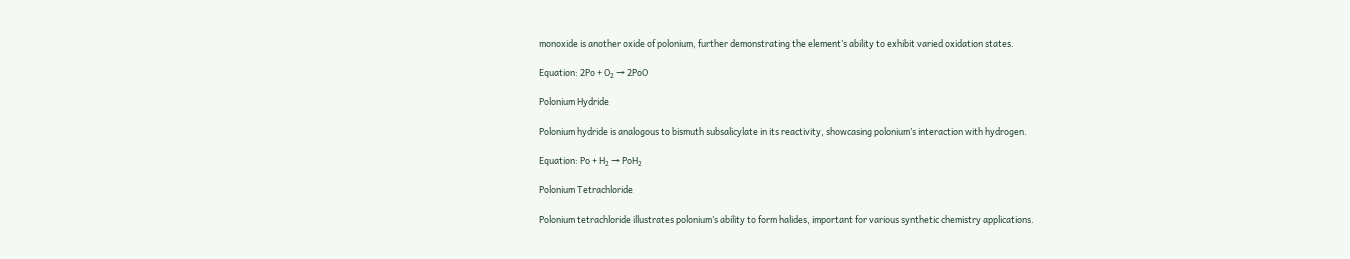monoxide is another oxide of polonium, further demonstrating the element’s ability to exhibit varied oxidation states.

Equation: 2Po + O₂ → 2PoO

Polonium Hydride

Polonium hydride is analogous to bismuth subsalicylate in its reactivity, showcasing polonium’s interaction with hydrogen.

Equation: Po + H₂ → PoH₂

Polonium Tetrachloride

Polonium tetrachloride illustrates polonium’s ability to form halides, important for various synthetic chemistry applications.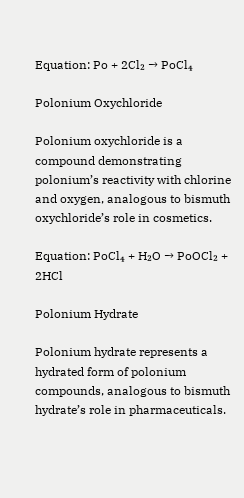Equation: Po + 2Cl₂ → PoCl₄

Polonium Oxychloride

Polonium oxychloride is a compound demonstrating polonium’s reactivity with chlorine and oxygen, analogous to bismuth oxychloride’s role in cosmetics.

Equation: PoCl₄ + H₂O → PoOCl₂ + 2HCl

Polonium Hydrate

Polonium hydrate represents a hydrated form of polonium compounds, analogous to bismuth hydrate’s role in pharmaceuticals.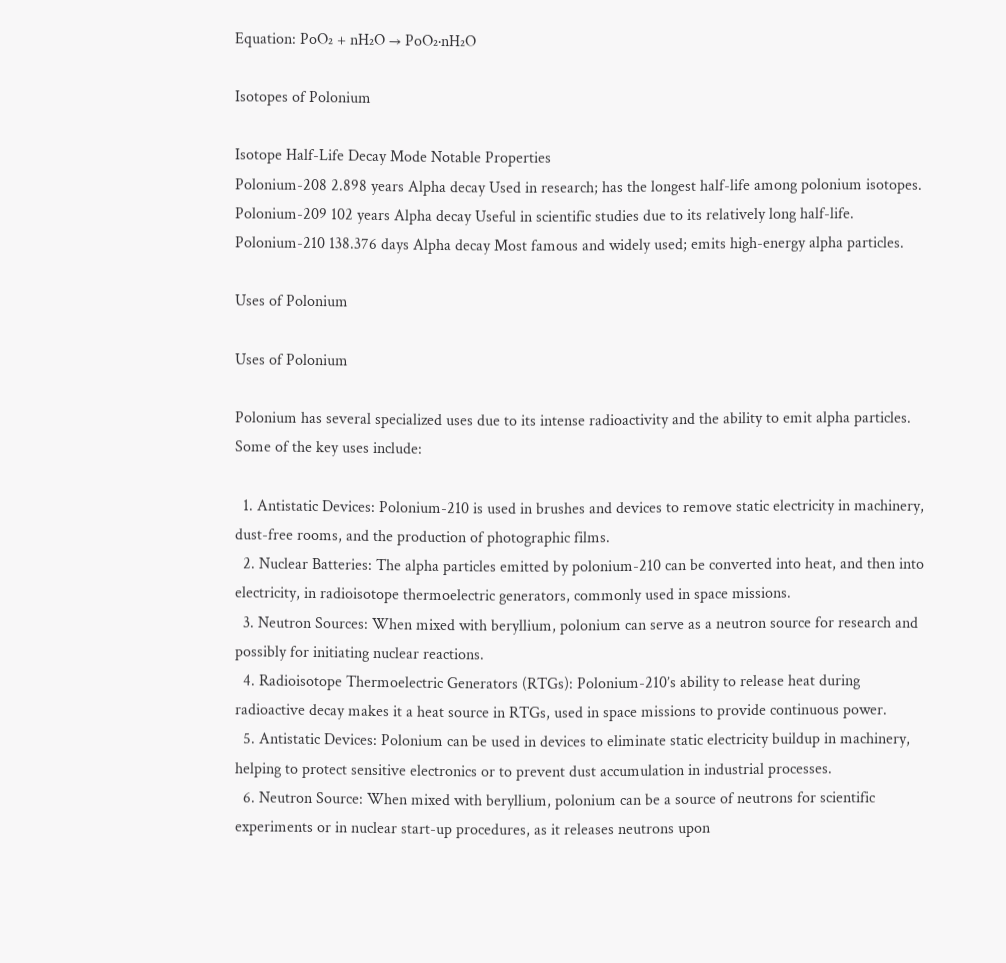Equation: PoO₂ + nH₂O → PoO₂·nH₂O

Isotopes of Polonium

Isotope Half-Life Decay Mode Notable Properties
Polonium-208 2.898 years Alpha decay Used in research; has the longest half-life among polonium isotopes.
Polonium-209 102 years Alpha decay Useful in scientific studies due to its relatively long half-life.
Polonium-210 138.376 days Alpha decay Most famous and widely used; emits high-energy alpha particles.

Uses of Polonium

Uses of Polonium

Polonium has several specialized uses due to its intense radioactivity and the ability to emit alpha particles. Some of the key uses include:

  1. Antistatic Devices: Polonium-210 is used in brushes and devices to remove static electricity in machinery, dust-free rooms, and the production of photographic films.
  2. Nuclear Batteries: The alpha particles emitted by polonium-210 can be converted into heat, and then into electricity, in radioisotope thermoelectric generators, commonly used in space missions.
  3. Neutron Sources: When mixed with beryllium, polonium can serve as a neutron source for research and possibly for initiating nuclear reactions.
  4. Radioisotope Thermoelectric Generators (RTGs): Polonium-210’s ability to release heat during radioactive decay makes it a heat source in RTGs, used in space missions to provide continuous power.
  5. Antistatic Devices: Polonium can be used in devices to eliminate static electricity buildup in machinery, helping to protect sensitive electronics or to prevent dust accumulation in industrial processes.
  6. Neutron Source: When mixed with beryllium, polonium can be a source of neutrons for scientific experiments or in nuclear start-up procedures, as it releases neutrons upon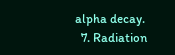alpha decay.
  7. Radiation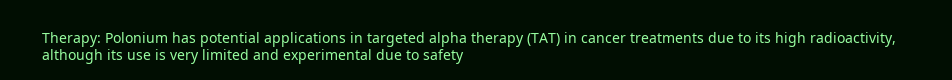Therapy: Polonium has potential applications in targeted alpha therapy (TAT) in cancer treatments due to its high radioactivity, although its use is very limited and experimental due to safety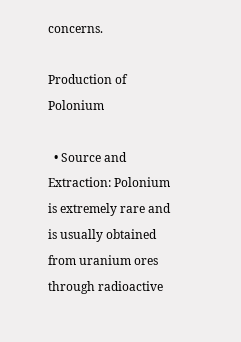concerns.

Production of Polonium

  • Source and Extraction: Polonium is extremely rare and is usually obtained from uranium ores through radioactive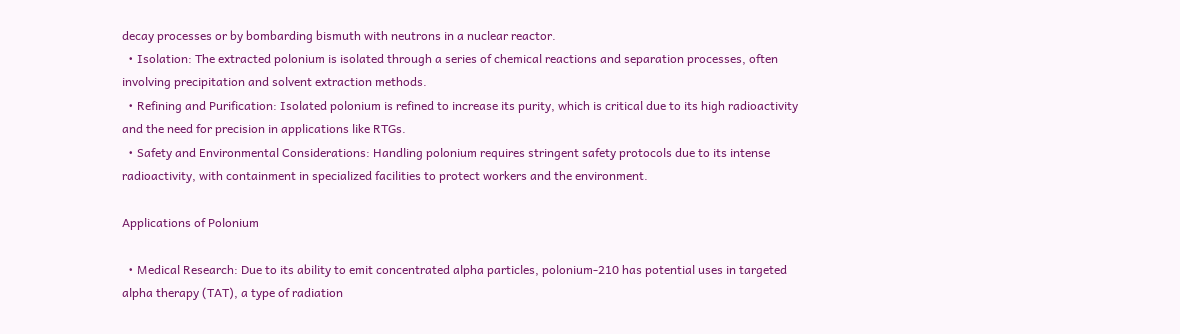decay processes or by bombarding bismuth with neutrons in a nuclear reactor.
  • Isolation: The extracted polonium is isolated through a series of chemical reactions and separation processes, often involving precipitation and solvent extraction methods.
  • Refining and Purification: Isolated polonium is refined to increase its purity, which is critical due to its high radioactivity and the need for precision in applications like RTGs.
  • Safety and Environmental Considerations: Handling polonium requires stringent safety protocols due to its intense radioactivity, with containment in specialized facilities to protect workers and the environment.

Applications of Polonium

  • Medical Research: Due to its ability to emit concentrated alpha particles, polonium-210 has potential uses in targeted alpha therapy (TAT), a type of radiation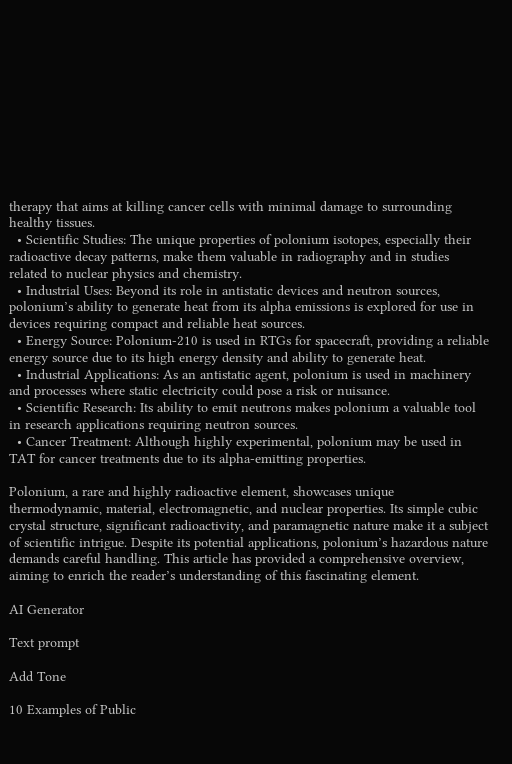therapy that aims at killing cancer cells with minimal damage to surrounding healthy tissues.
  • Scientific Studies: The unique properties of polonium isotopes, especially their radioactive decay patterns, make them valuable in radiography and in studies related to nuclear physics and chemistry.
  • Industrial Uses: Beyond its role in antistatic devices and neutron sources, polonium’s ability to generate heat from its alpha emissions is explored for use in devices requiring compact and reliable heat sources.
  • Energy Source: Polonium-210 is used in RTGs for spacecraft, providing a reliable energy source due to its high energy density and ability to generate heat.
  • Industrial Applications: As an antistatic agent, polonium is used in machinery and processes where static electricity could pose a risk or nuisance.
  • Scientific Research: Its ability to emit neutrons makes polonium a valuable tool in research applications requiring neutron sources.
  • Cancer Treatment: Although highly experimental, polonium may be used in TAT for cancer treatments due to its alpha-emitting properties.

Polonium, a rare and highly radioactive element, showcases unique thermodynamic, material, electromagnetic, and nuclear properties. Its simple cubic crystal structure, significant radioactivity, and paramagnetic nature make it a subject of scientific intrigue. Despite its potential applications, polonium’s hazardous nature demands careful handling. This article has provided a comprehensive overview, aiming to enrich the reader’s understanding of this fascinating element.

AI Generator

Text prompt

Add Tone

10 Examples of Public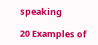speaking

20 Examples of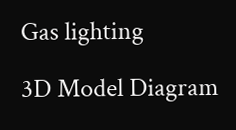Gas lighting

3D Model Diagram